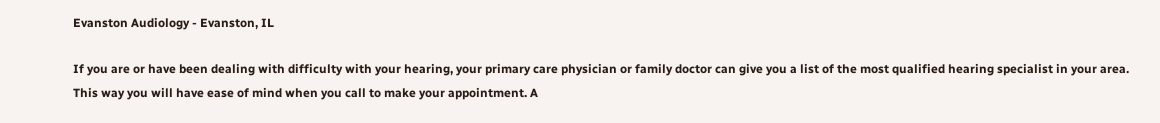Evanston Audiology - Evanston, IL

If you are or have been dealing with difficulty with your hearing, your primary care physician or family doctor can give you a list of the most qualified hearing specialist in your area. This way you will have ease of mind when you call to make your appointment. A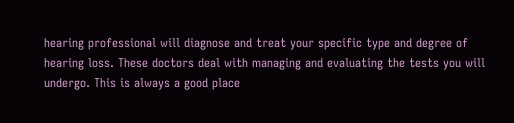hearing professional will diagnose and treat your specific type and degree of hearing loss. These doctors deal with managing and evaluating the tests you will undergo. This is always a good place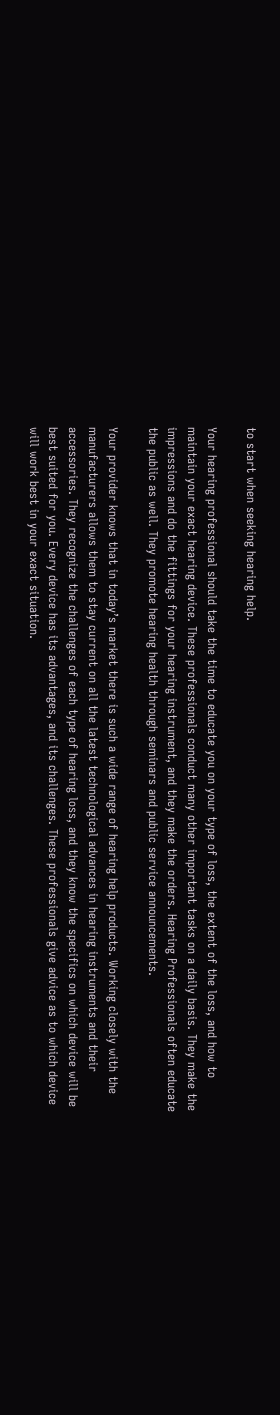to start when seeking hearing help.

Your hearing professional should take the time to educate you on your type of loss, the extent of the loss, and how to maintain your exact hearing device. These professionals conduct many other important tasks on a daily basis. They make the impressions and do the fittings for your hearing instrument, and they make the orders. Hearing Professionals often educate the public as well. They promote hearing health through seminars and public service announcements.

Your provider knows that in today’s market there is such a wide range of hearing help products. Working closely with the manufacturers allows them to stay current on all the latest technological advances in hearing instruments and their accessories. They recognize the challenges of each type of hearing loss, and they know the specifics on which device will be best suited for you. Every device has its advantages, and its challenges. These professionals give advice as to which device will work best in your exact situation.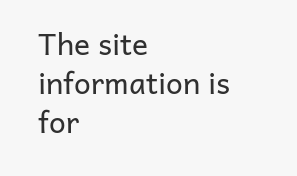The site information is for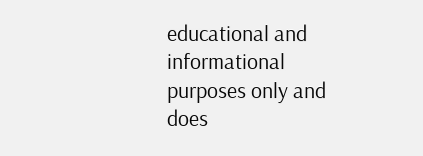educational and informational purposes only and does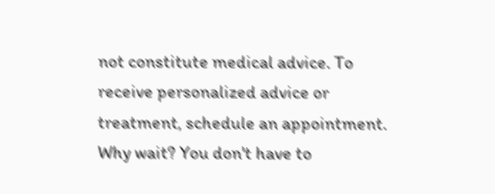not constitute medical advice. To receive personalized advice or treatment, schedule an appointment.
Why wait? You don't have to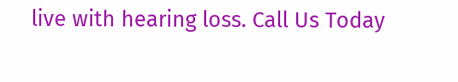live with hearing loss. Call Us Today